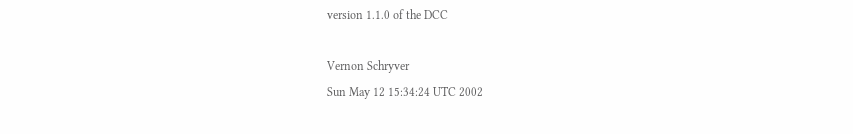version 1.1.0 of the DCC

Vernon Schryver
Sun May 12 15:34:24 UTC 2002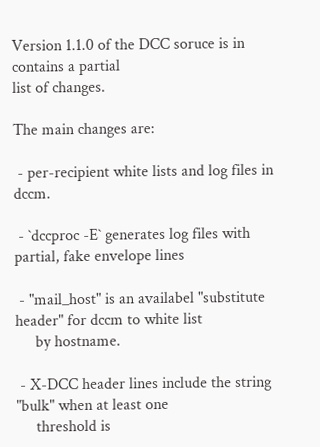Version 1.1.0 of the DCC soruce is in contains a partial
list of changes.

The main changes are:

 - per-recipient white lists and log files in dccm.

 - `dccproc -E` generates log files with partial, fake envelope lines

 - "mail_host" is an availabel "substitute header" for dccm to white list
     by hostname.

 - X-DCC header lines include the string "bulk" when at least one
     threshold is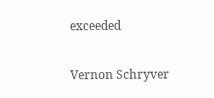exceeded

Vernon Schryver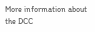More information about the DCC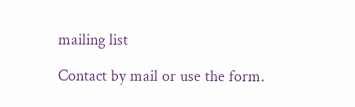mailing list

Contact by mail or use the form.